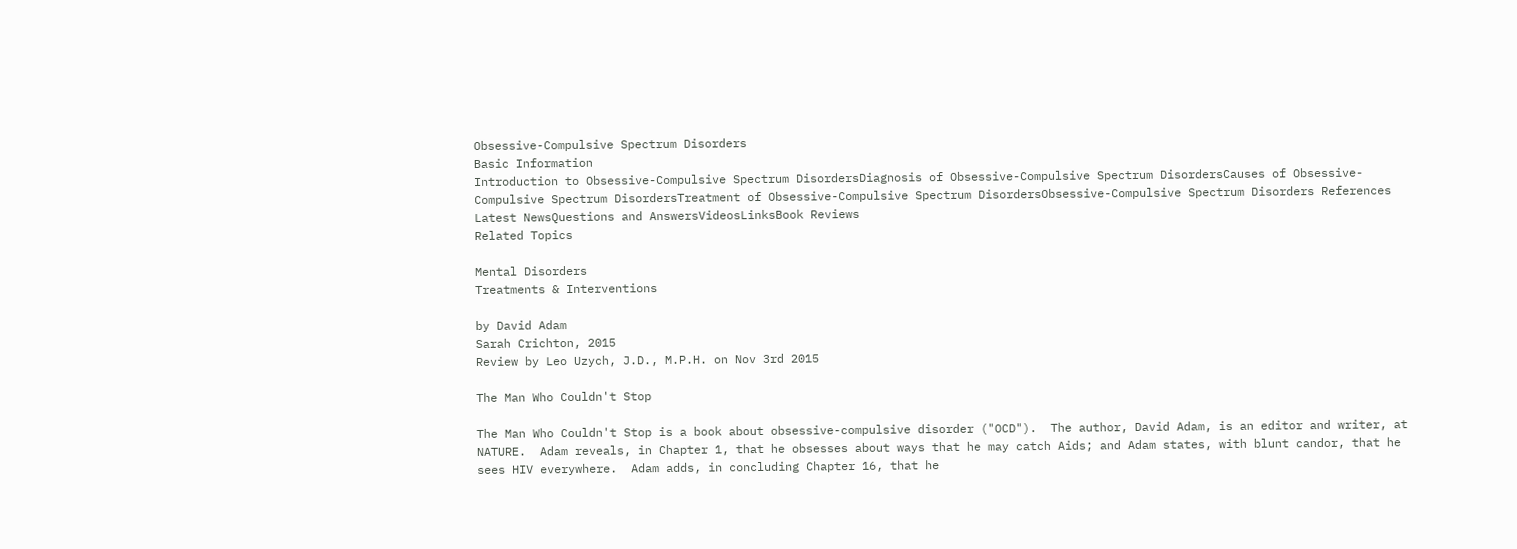Obsessive-Compulsive Spectrum Disorders
Basic Information
Introduction to Obsessive-Compulsive Spectrum DisordersDiagnosis of Obsessive-Compulsive Spectrum DisordersCauses of Obsessive-Compulsive Spectrum DisordersTreatment of Obsessive-Compulsive Spectrum DisordersObsessive-Compulsive Spectrum Disorders References
Latest NewsQuestions and AnswersVideosLinksBook Reviews
Related Topics

Mental Disorders
Treatments & Interventions

by David Adam
Sarah Crichton, 2015
Review by Leo Uzych, J.D., M.P.H. on Nov 3rd 2015

The Man Who Couldn't Stop

The Man Who Couldn't Stop is a book about obsessive-compulsive disorder ("OCD").  The author, David Adam, is an editor and writer, at NATURE.  Adam reveals, in Chapter 1, that he obsesses about ways that he may catch Aids; and Adam states, with blunt candor, that he sees HIV everywhere.  Adam adds, in concluding Chapter 16, that he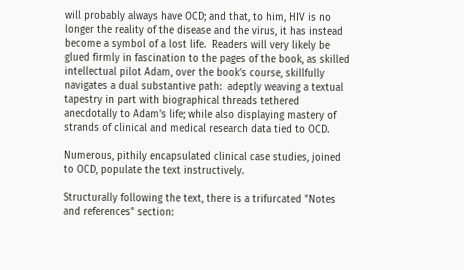will probably always have OCD; and that, to him, HIV is no longer the reality of the disease and the virus, it has instead become a symbol of a lost life.  Readers will very likely be glued firmly in fascination to the pages of the book, as skilled intellectual pilot Adam, over the book's course, skillfully navigates a dual substantive path:  adeptly weaving a textual tapestry in part with biographical threads tethered anecdotally to Adam's life; while also displaying mastery of strands of clinical and medical research data tied to OCD.

Numerous, pithily encapsulated clinical case studies, joined to OCD, populate the text instructively.

Structurally following the text, there is a trifurcated "Notes and references" section: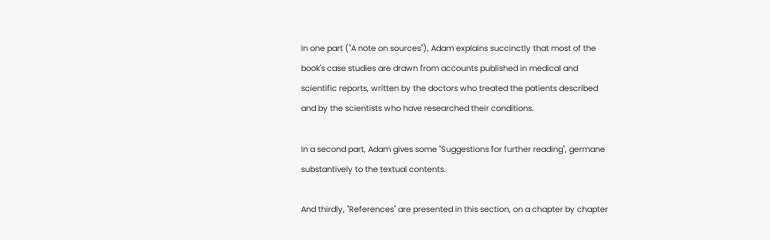In one part ("A note on sources"), Adam explains succinctly that most of the book's case studies are drawn from accounts published in medical and scientific reports, written by the doctors who treated the patients described and by the scientists who have researched their conditions.

In a second part, Adam gives some "Suggestions for further reading", germane substantively to the textual contents.

And thirdly, "References" are presented in this section, on a chapter by chapter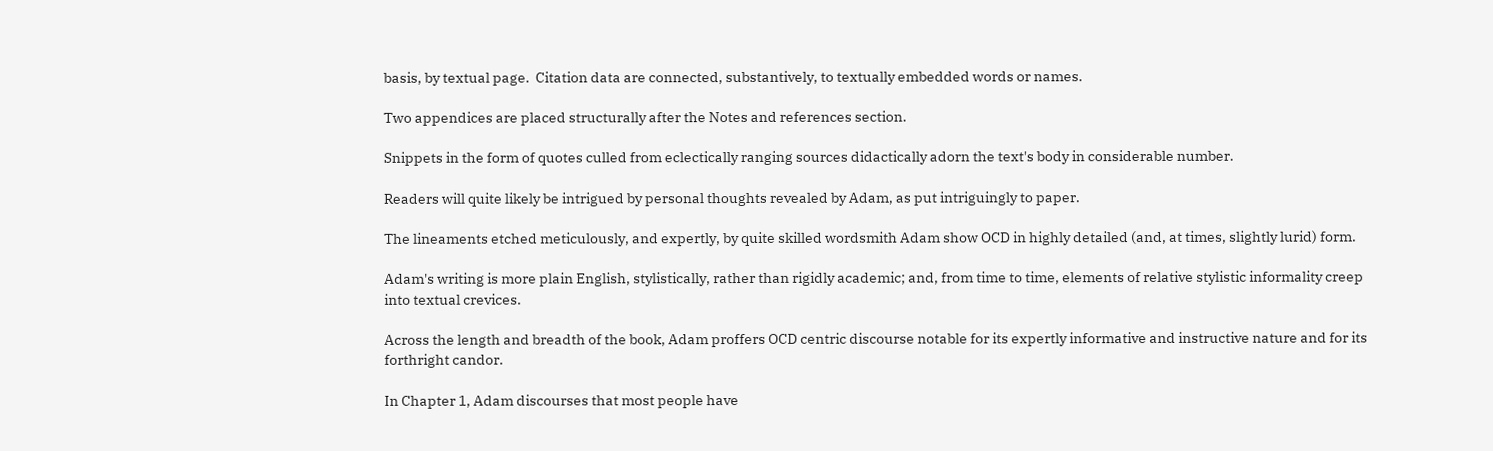basis, by textual page.  Citation data are connected, substantively, to textually embedded words or names.

Two appendices are placed structurally after the Notes and references section.

Snippets in the form of quotes culled from eclectically ranging sources didactically adorn the text's body in considerable number.

Readers will quite likely be intrigued by personal thoughts revealed by Adam, as put intriguingly to paper.

The lineaments etched meticulously, and expertly, by quite skilled wordsmith Adam show OCD in highly detailed (and, at times, slightly lurid) form.

Adam's writing is more plain English, stylistically, rather than rigidly academic; and, from time to time, elements of relative stylistic informality creep into textual crevices.

Across the length and breadth of the book, Adam proffers OCD centric discourse notable for its expertly informative and instructive nature and for its forthright candor.

In Chapter 1, Adam discourses that most people have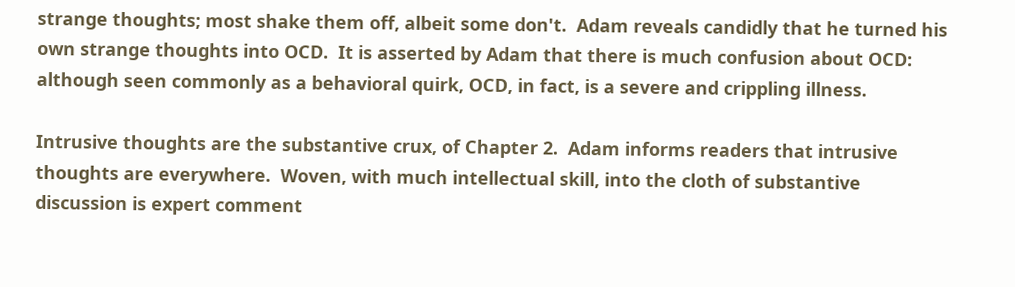strange thoughts; most shake them off, albeit some don't.  Adam reveals candidly that he turned his own strange thoughts into OCD.  It is asserted by Adam that there is much confusion about OCD:  although seen commonly as a behavioral quirk, OCD, in fact, is a severe and crippling illness.

Intrusive thoughts are the substantive crux, of Chapter 2.  Adam informs readers that intrusive thoughts are everywhere.  Woven, with much intellectual skill, into the cloth of substantive discussion is expert comment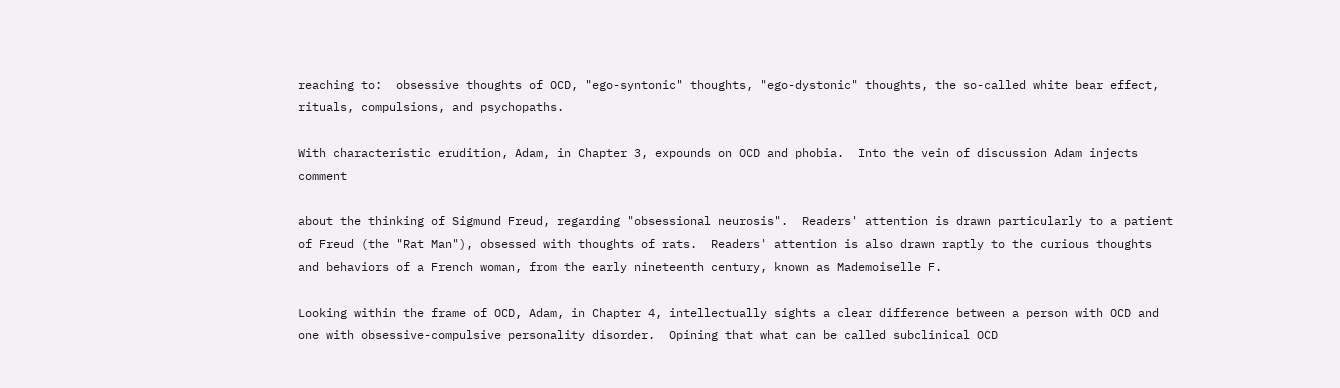reaching to:  obsessive thoughts of OCD, "ego-syntonic" thoughts, "ego-dystonic" thoughts, the so-called white bear effect, rituals, compulsions, and psychopaths.

With characteristic erudition, Adam, in Chapter 3, expounds on OCD and phobia.  Into the vein of discussion Adam injects comment

about the thinking of Sigmund Freud, regarding "obsessional neurosis".  Readers' attention is drawn particularly to a patient of Freud (the "Rat Man"), obsessed with thoughts of rats.  Readers' attention is also drawn raptly to the curious thoughts and behaviors of a French woman, from the early nineteenth century, known as Mademoiselle F.

Looking within the frame of OCD, Adam, in Chapter 4, intellectually sights a clear difference between a person with OCD and one with obsessive-compulsive personality disorder.  Opining that what can be called subclinical OCD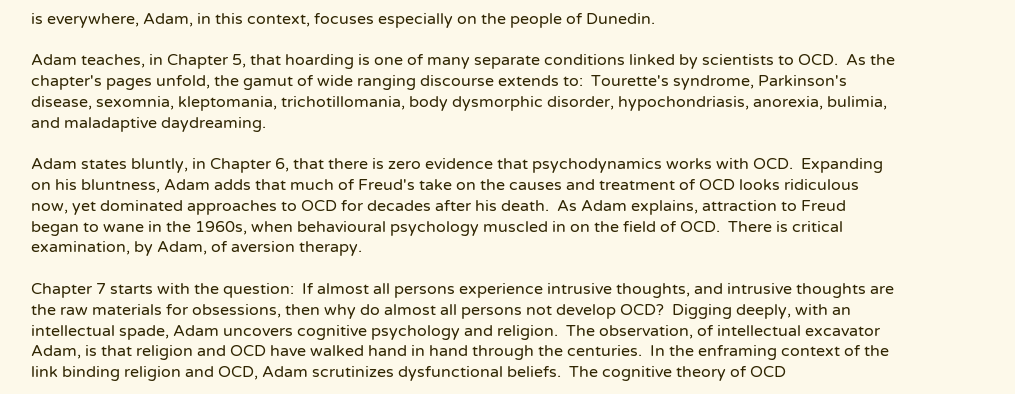is everywhere, Adam, in this context, focuses especially on the people of Dunedin.

Adam teaches, in Chapter 5, that hoarding is one of many separate conditions linked by scientists to OCD.  As the chapter's pages unfold, the gamut of wide ranging discourse extends to:  Tourette's syndrome, Parkinson's disease, sexomnia, kleptomania, trichotillomania, body dysmorphic disorder, hypochondriasis, anorexia, bulimia, and maladaptive daydreaming.

Adam states bluntly, in Chapter 6, that there is zero evidence that psychodynamics works with OCD.  Expanding on his bluntness, Adam adds that much of Freud's take on the causes and treatment of OCD looks ridiculous now, yet dominated approaches to OCD for decades after his death.  As Adam explains, attraction to Freud began to wane in the 1960s, when behavioural psychology muscled in on the field of OCD.  There is critical examination, by Adam, of aversion therapy.

Chapter 7 starts with the question:  If almost all persons experience intrusive thoughts, and intrusive thoughts are the raw materials for obsessions, then why do almost all persons not develop OCD?  Digging deeply, with an intellectual spade, Adam uncovers cognitive psychology and religion.  The observation, of intellectual excavator Adam, is that religion and OCD have walked hand in hand through the centuries.  In the enframing context of the link binding religion and OCD, Adam scrutinizes dysfunctional beliefs.  The cognitive theory of OCD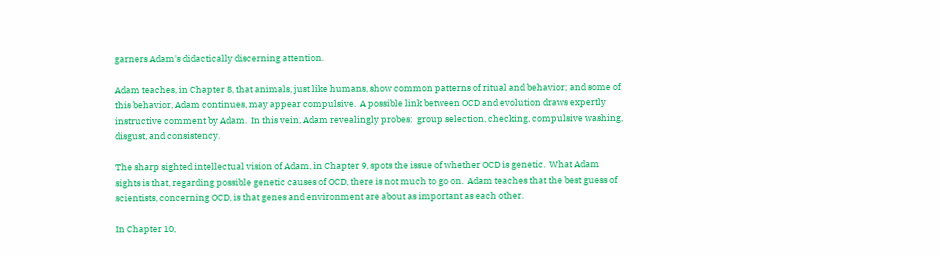garners Adam's didactically discerning attention.

Adam teaches, in Chapter 8, that animals, just like humans, show common patterns of ritual and behavior; and some of this behavior, Adam continues, may appear compulsive.  A possible link between OCD and evolution draws expertly instructive comment by Adam.  In this vein, Adam revealingly probes:  group selection, checking, compulsive washing, disgust, and consistency.

The sharp sighted intellectual vision of Adam, in Chapter 9, spots the issue of whether OCD is genetic.  What Adam sights is that, regarding possible genetic causes of OCD, there is not much to go on.  Adam teaches that the best guess of scientists, concerning OCD, is that genes and environment are about as important as each other.

In Chapter 10,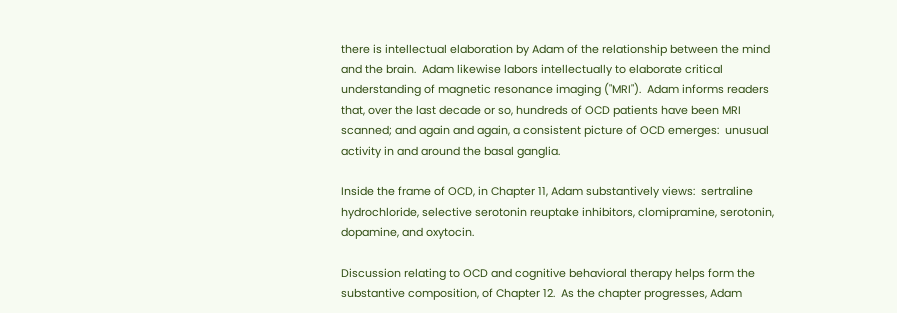there is intellectual elaboration by Adam of the relationship between the mind and the brain.  Adam likewise labors intellectually to elaborate critical understanding of magnetic resonance imaging ("MRI").  Adam informs readers that, over the last decade or so, hundreds of OCD patients have been MRI scanned; and again and again, a consistent picture of OCD emerges:  unusual activity in and around the basal ganglia.

Inside the frame of OCD, in Chapter 11, Adam substantively views:  sertraline hydrochloride, selective serotonin reuptake inhibitors, clomipramine, serotonin, dopamine, and oxytocin.

Discussion relating to OCD and cognitive behavioral therapy helps form the substantive composition, of Chapter 12.  As the chapter progresses, Adam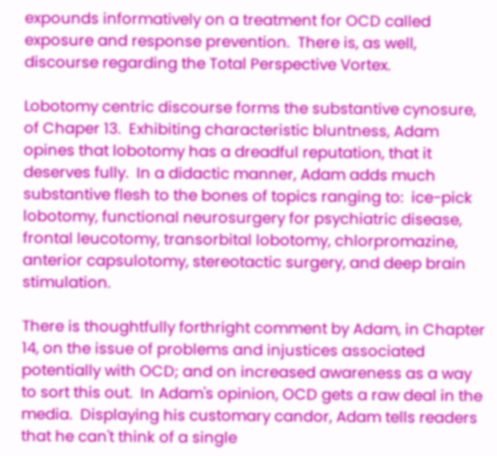expounds informatively on a treatment for OCD called exposure and response prevention.  There is, as well, discourse regarding the Total Perspective Vortex.

Lobotomy centric discourse forms the substantive cynosure, of Chaper 13.  Exhibiting characteristic bluntness, Adam opines that lobotomy has a dreadful reputation, that it deserves fully.  In a didactic manner, Adam adds much substantive flesh to the bones of topics ranging to:  ice-pick lobotomy, functional neurosurgery for psychiatric disease, frontal leucotomy, transorbital lobotomy, chlorpromazine, anterior capsulotomy, stereotactic surgery, and deep brain stimulation.

There is thoughtfully forthright comment by Adam, in Chapter 14, on the issue of problems and injustices associated potentially with OCD; and on increased awareness as a way to sort this out.  In Adam's opinion, OCD gets a raw deal in the media.  Displaying his customary candor, Adam tells readers that he can't think of a single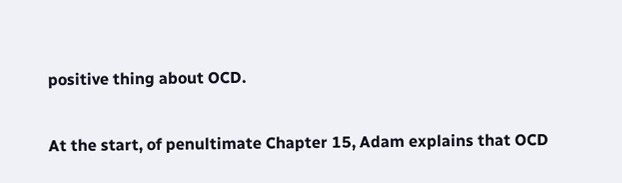positive thing about OCD.

At the start, of penultimate Chapter 15, Adam explains that OCD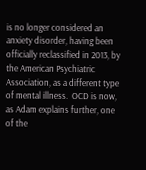is no longer considered an anxiety disorder, having been officially reclassified in 2013, by the American Psychiatric Association, as a different type of mental illness.  OCD is now, as Adam explains further, one of the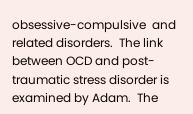obsessive-compulsive  and related disorders.  The link between OCD and post-traumatic stress disorder is examined by Adam.  The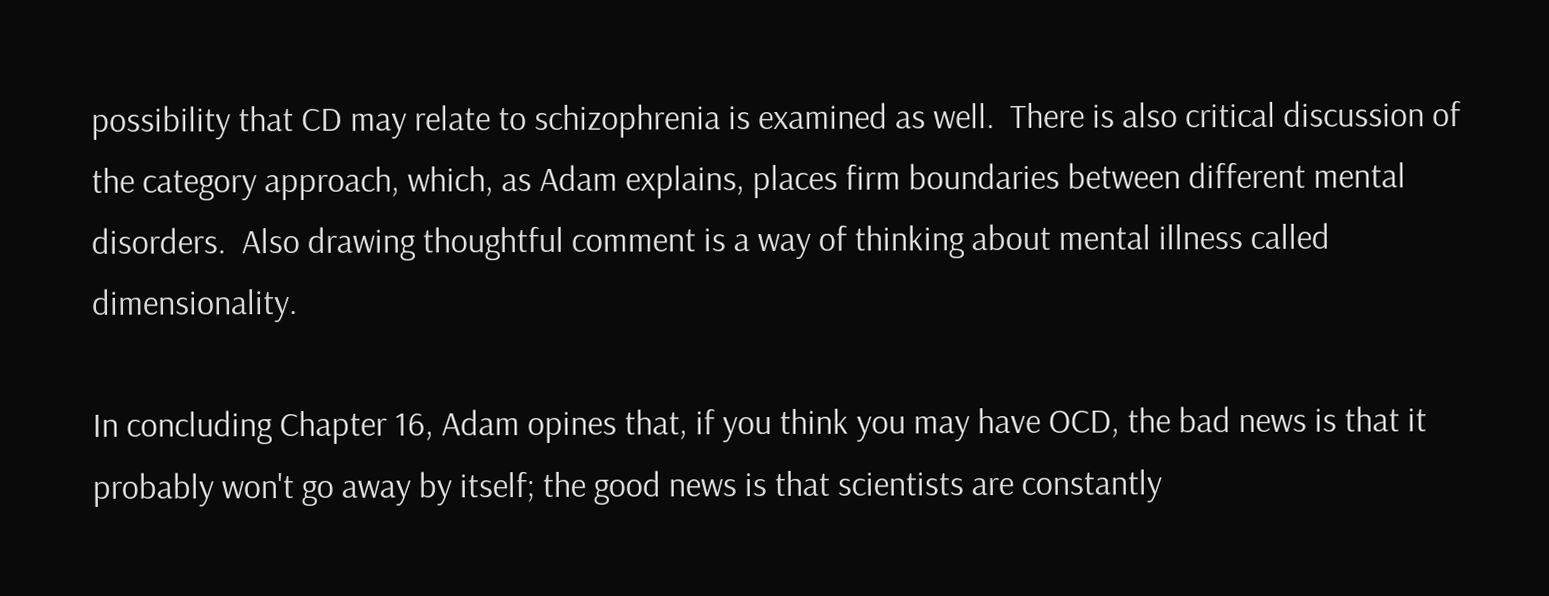possibility that CD may relate to schizophrenia is examined as well.  There is also critical discussion of the category approach, which, as Adam explains, places firm boundaries between different mental disorders.  Also drawing thoughtful comment is a way of thinking about mental illness called dimensionality.

In concluding Chapter 16, Adam opines that, if you think you may have OCD, the bad news is that it probably won't go away by itself; the good news is that scientists are constantly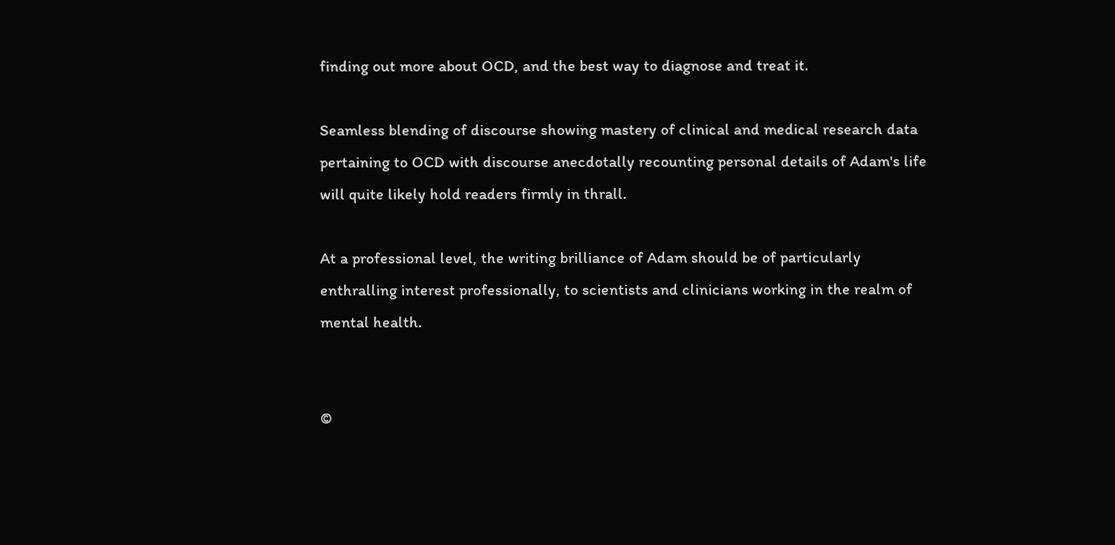finding out more about OCD, and the best way to diagnose and treat it.

Seamless blending of discourse showing mastery of clinical and medical research data pertaining to OCD with discourse anecdotally recounting personal details of Adam's life will quite likely hold readers firmly in thrall.

At a professional level, the writing brilliance of Adam should be of particularly enthralling interest professionally, to scientists and clinicians working in the realm of mental health.


©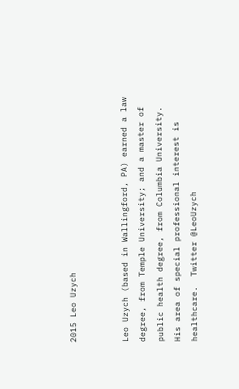2015 Leo Uzych


Leo Uzych (based in Wallingford, PA) earned a law degree, from Temple University; and a master of public health degree, from Columbia University.  His area of special professional interest is healthcare.  Twitter @LeoUzych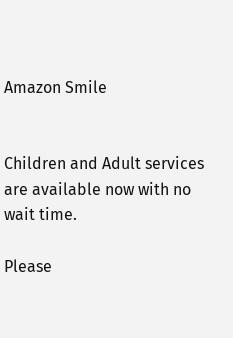Amazon Smile


Children and Adult services are available now with no wait time.

Please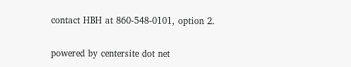contact HBH at 860-548-0101, option 2.


powered by centersite dot net